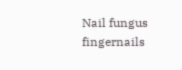Nail fungus fingernails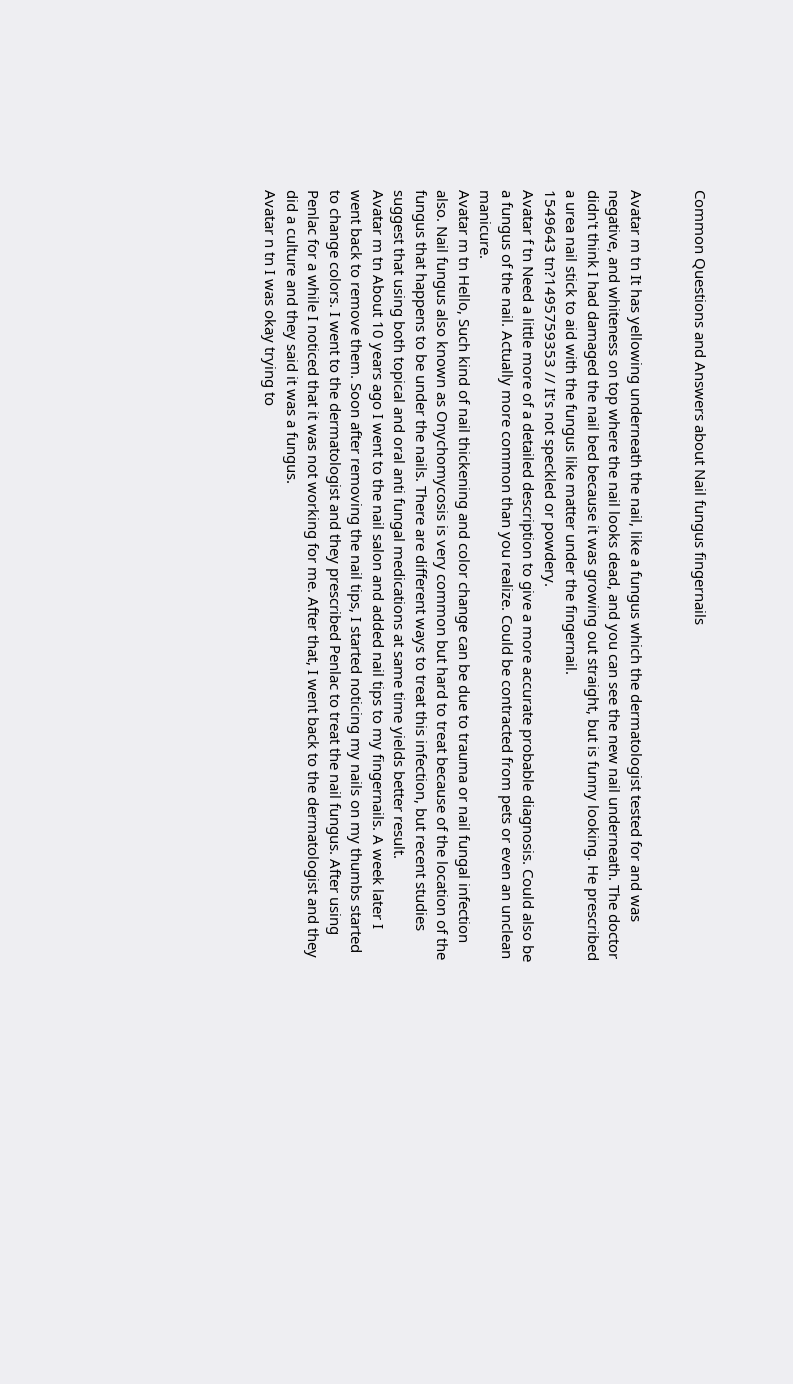Common Questions and Answers about Nail fungus fingernails


Avatar m tn It has yellowing underneath the nail, like a fungus which the dermatologist tested for and was negative, and whiteness on top where the nail looks dead, and you can see the new nail underneath. The doctor didn't think I had damaged the nail bed because it was growing out straight, but is funny looking. He prescribed a urea nail stick to aid with the fungus like matter under the fingernail.
1549643 tn?1495759353 // It's not speckled or powdery.
Avatar f tn Need a little more of a detailed description to give a more accurate probable diagnosis. Could also be a fungus of the nail. Actually more common than you realize. Could be contracted from pets or even an unclean manicure.
Avatar m tn Hello, Such kind of nail thickening and color change can be due to trauma or nail fungal infection also. Nail fungus also known as Onychomycosis is very common but hard to treat because of the location of the fungus that happens to be under the nails. There are different ways to treat this infection, but recent studies suggest that using both topical and oral anti fungal medications at same time yields better result.
Avatar m tn About 10 years ago I went to the nail salon and added nail tips to my fingernails. A week later I went back to remove them. Soon after removing the nail tips, I started noticing my nails on my thumbs started to change colors. I went to the dermatologist and they prescribed Penlac to treat the nail fungus. After using Penlac for a while I noticed that it was not working for me. After that, I went back to the dermatologist and they did a culture and they said it was a fungus.
Avatar n tn I was okay trying to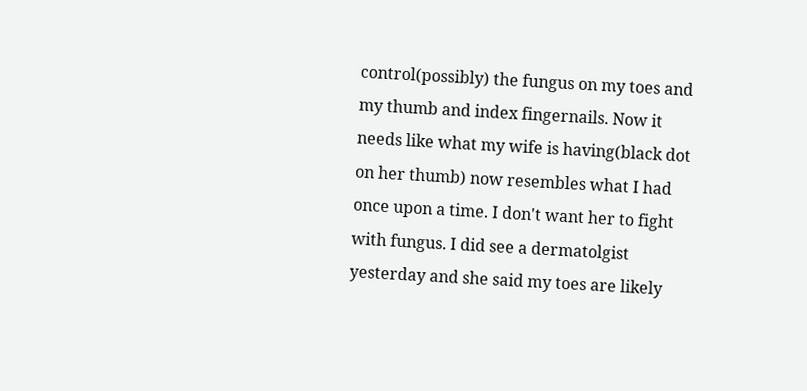control(possibly) the fungus on my toes and my thumb and index fingernails. Now it needs like what my wife is having(black dot on her thumb) now resembles what I had once upon a time. I don't want her to fight with fungus. I did see a dermatolgist yesterday and she said my toes are likely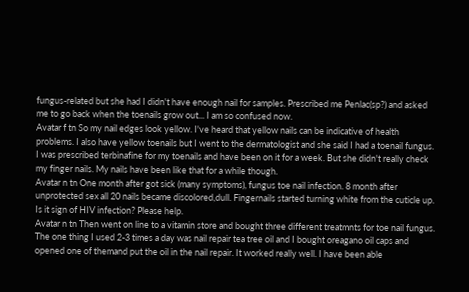fungus-related but she had I didn't have enough nail for samples. Prescribed me Penlac(sp?) and asked me to go back when the toenails grow out... I am so confused now.
Avatar f tn So my nail edges look yellow. I've heard that yellow nails can be indicative of health problems. I also have yellow toenails but I went to the dermatologist and she said I had a toenail fungus. I was prescribed terbinafine for my toenails and have been on it for a week. But she didn't really check my finger nails. My nails have been like that for a while though.
Avatar n tn One month after got sick (many symptoms), fungus toe nail infection. 8 month after unprotected sex all 20 nails became discolored,dull. Fingernails started turning white from the cuticle up. Is it sign of HIV infection? Please help.
Avatar n tn Then went on line to a vitamin store and bought three different treatmnts for toe nail fungus. The one thing I used 2-3 times a day was nail repair tea tree oil and I bought oreagano oil caps and opened one of themand put the oil in the nail repair. It worked really well. I have been able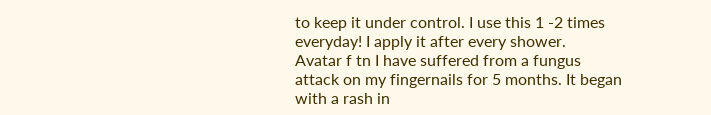to keep it under control. I use this 1 -2 times everyday! I apply it after every shower.
Avatar f tn I have suffered from a fungus attack on my fingernails for 5 months. It began with a rash in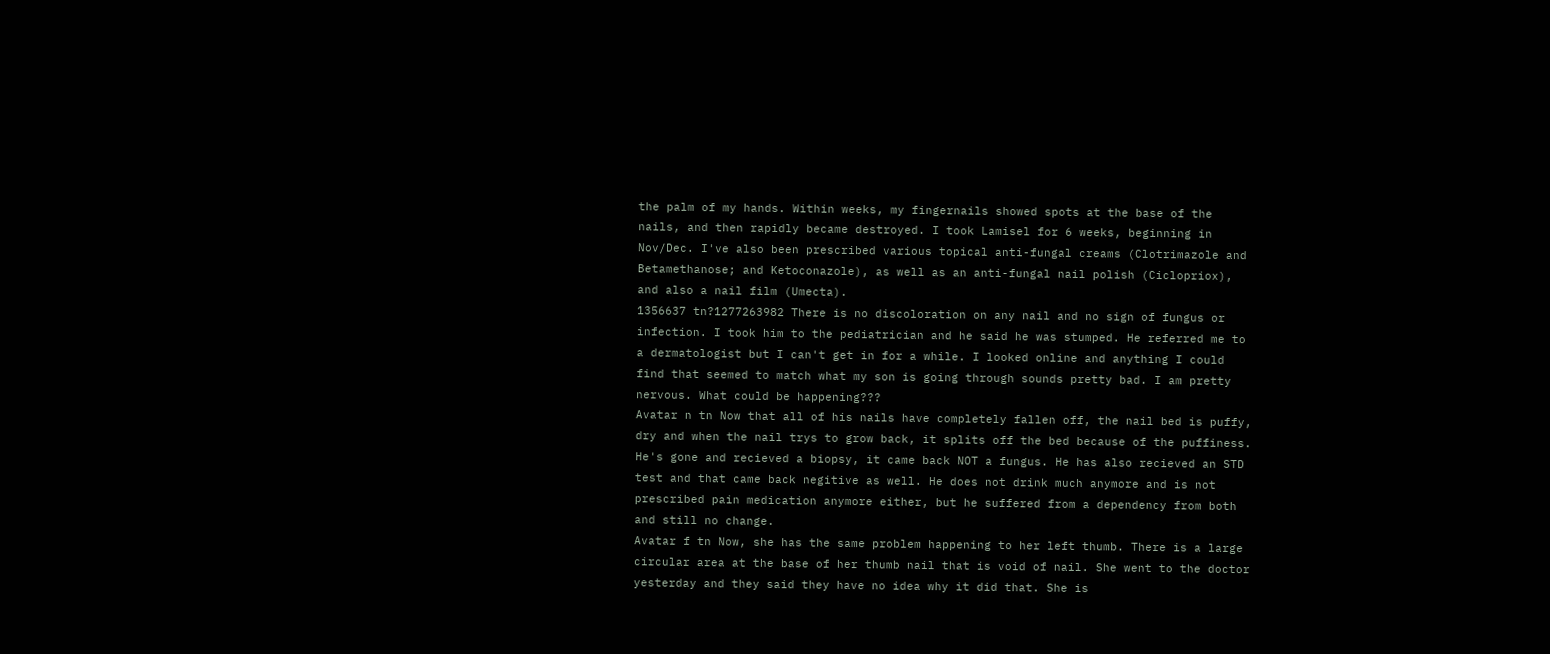the palm of my hands. Within weeks, my fingernails showed spots at the base of the nails, and then rapidly became destroyed. I took Lamisel for 6 weeks, beginning in Nov/Dec. I've also been prescribed various topical anti-fungal creams (Clotrimazole and Betamethanose; and Ketoconazole), as well as an anti-fungal nail polish (Ciclopriox), and also a nail film (Umecta).
1356637 tn?1277263982 There is no discoloration on any nail and no sign of fungus or infection. I took him to the pediatrician and he said he was stumped. He referred me to a dermatologist but I can't get in for a while. I looked online and anything I could find that seemed to match what my son is going through sounds pretty bad. I am pretty nervous. What could be happening???
Avatar n tn Now that all of his nails have completely fallen off, the nail bed is puffy, dry and when the nail trys to grow back, it splits off the bed because of the puffiness. He's gone and recieved a biopsy, it came back NOT a fungus. He has also recieved an STD test and that came back negitive as well. He does not drink much anymore and is not prescribed pain medication anymore either, but he suffered from a dependency from both and still no change.
Avatar f tn Now, she has the same problem happening to her left thumb. There is a large circular area at the base of her thumb nail that is void of nail. She went to the doctor yesterday and they said they have no idea why it did that. She is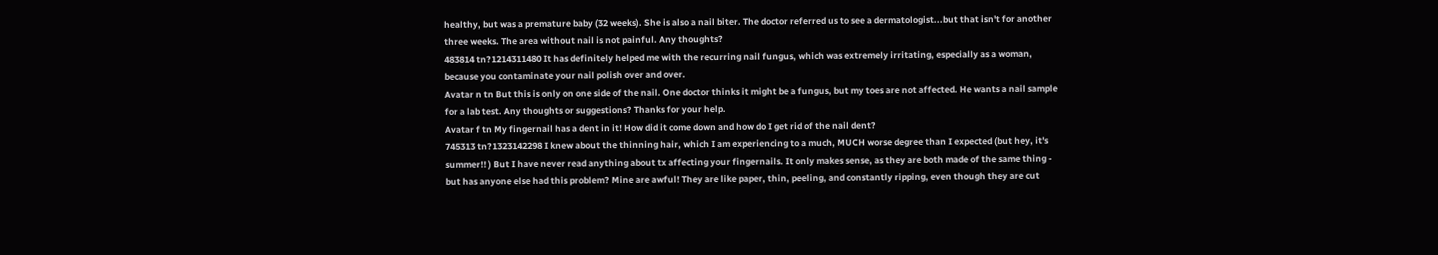healthy, but was a premature baby (32 weeks). She is also a nail biter. The doctor referred us to see a dermatologist...but that isn't for another three weeks. The area without nail is not painful. Any thoughts?
483814 tn?1214311480 It has definitely helped me with the recurring nail fungus, which was extremely irritating, especially as a woman, because you contaminate your nail polish over and over.
Avatar n tn But this is only on one side of the nail. One doctor thinks it might be a fungus, but my toes are not affected. He wants a nail sample for a lab test. Any thoughts or suggestions? Thanks for your help.
Avatar f tn My fingernail has a dent in it! How did it come down and how do I get rid of the nail dent?
745313 tn?1323142298 I knew about the thinning hair, which I am experiencing to a much, MUCH worse degree than I expected (but hey, it's summer!! ) But I have never read anything about tx affecting your fingernails. It only makes sense, as they are both made of the same thing - but has anyone else had this problem? Mine are awful! They are like paper, thin, peeling, and constantly ripping, even though they are cut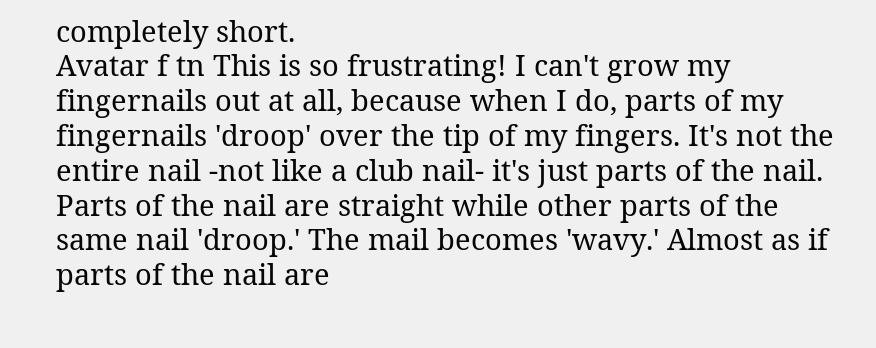completely short.
Avatar f tn This is so frustrating! I can't grow my fingernails out at all, because when I do, parts of my fingernails 'droop' over the tip of my fingers. It's not the entire nail -not like a club nail- it's just parts of the nail. Parts of the nail are straight while other parts of the same nail 'droop.' The mail becomes 'wavy.' Almost as if parts of the nail are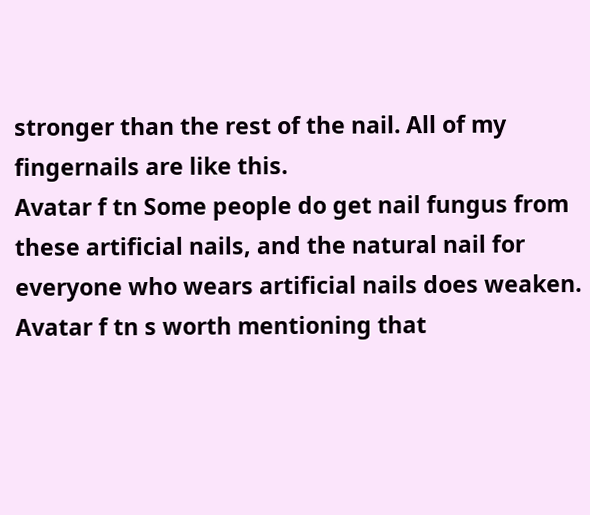stronger than the rest of the nail. All of my fingernails are like this.
Avatar f tn Some people do get nail fungus from these artificial nails, and the natural nail for everyone who wears artificial nails does weaken.
Avatar f tn s worth mentioning that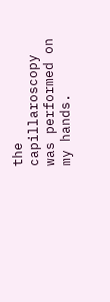the capillaroscopy was performed on my hands.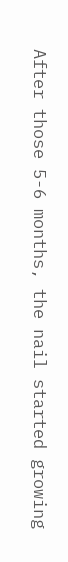After those 5-6 months, the nail started growing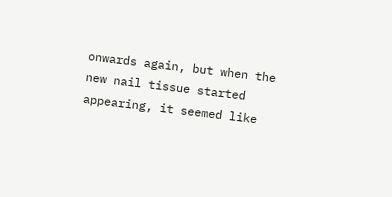onwards again, but when the new nail tissue started appearing, it seemed like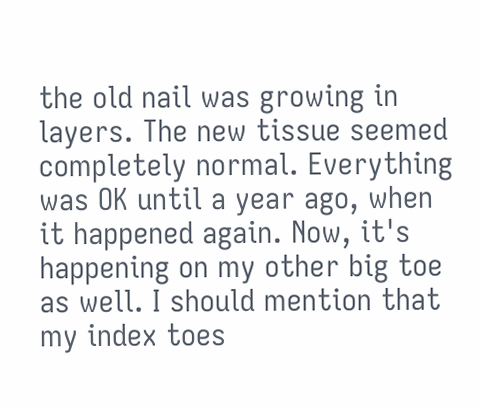the old nail was growing in layers. The new tissue seemed completely normal. Everything was OK until a year ago, when it happened again. Now, it's happening on my other big toe as well. I should mention that my index toes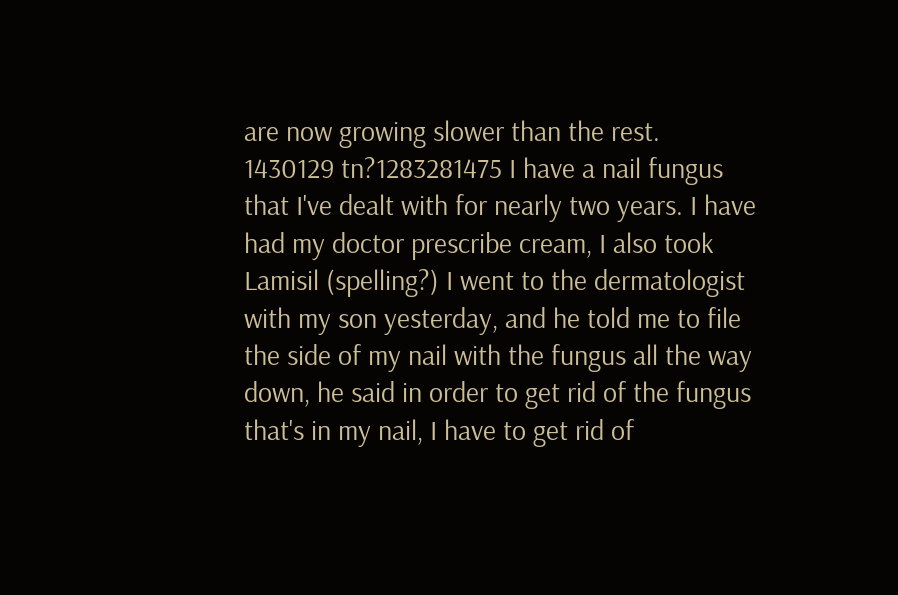are now growing slower than the rest.
1430129 tn?1283281475 I have a nail fungus that I've dealt with for nearly two years. I have had my doctor prescribe cream, I also took Lamisil (spelling?) I went to the dermatologist with my son yesterday, and he told me to file the side of my nail with the fungus all the way down, he said in order to get rid of the fungus that's in my nail, I have to get rid of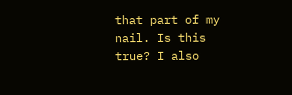that part of my nail. Is this true? I also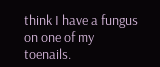think I have a fungus on one of my toenails.